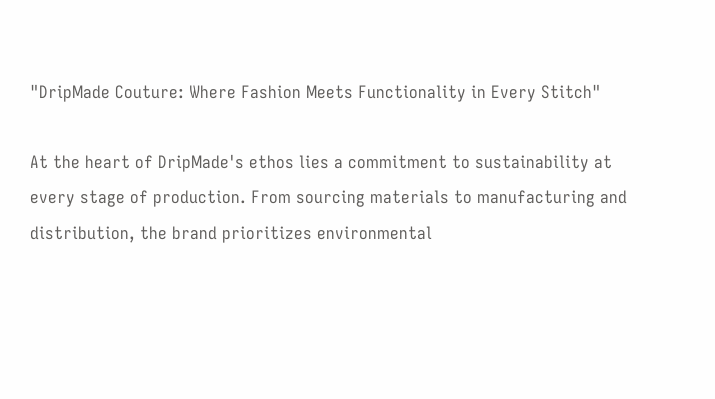"DripMade Couture: Where Fashion Meets Functionality in Every Stitch"

At the heart of DripMade's ethos lies a commitment to sustainability at every stage of production. From sourcing materials to manufacturing and distribution, the brand prioritizes environmental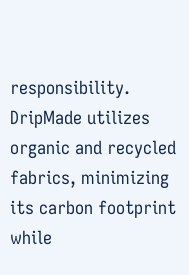responsibility. DripMade utilizes organic and recycled fabrics, minimizing its carbon footprint while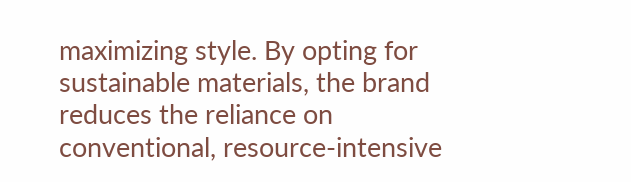maximizing style. By opting for sustainable materials, the brand reduces the reliance on conventional, resource-intensive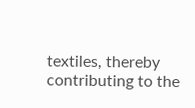textiles, thereby contributing to the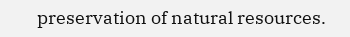preservation of natural resources.